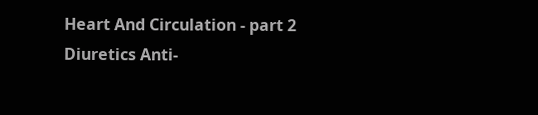Heart And Circulation - part 2 Diuretics Anti-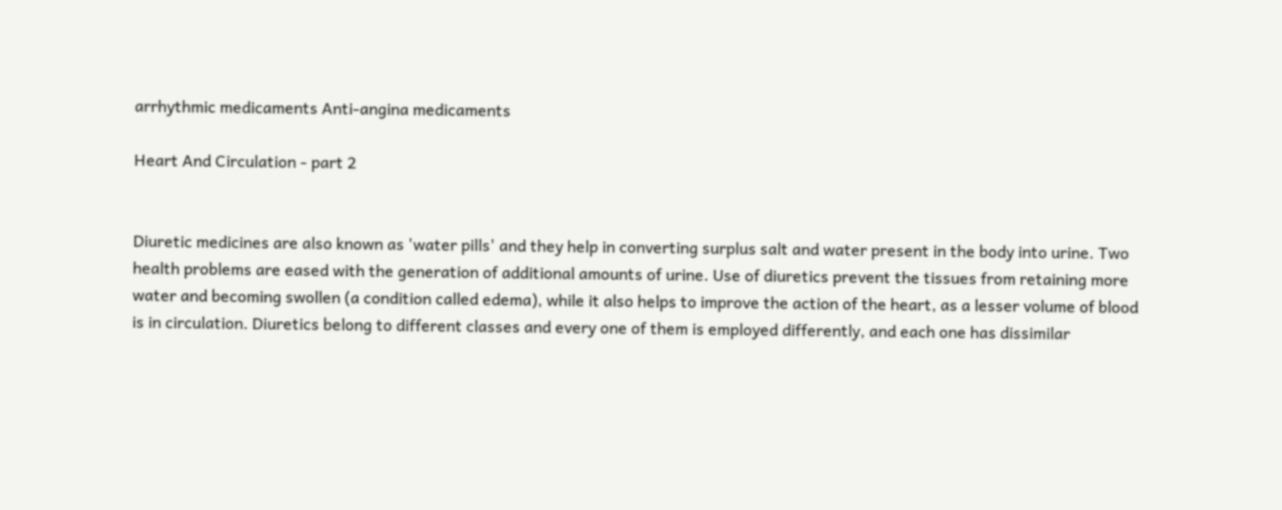arrhythmic medicaments Anti-angina medicaments

Heart And Circulation - part 2


Diuretic medicines are also known as 'water pills' and they help in converting surplus salt and water present in the body into urine. Two health problems are eased with the generation of additional amounts of urine. Use of diuretics prevent the tissues from retaining more water and becoming swollen (a condition called edema), while it also helps to improve the action of the heart, as a lesser volume of blood is in circulation. Diuretics belong to different classes and every one of them is employed differently, and each one has dissimilar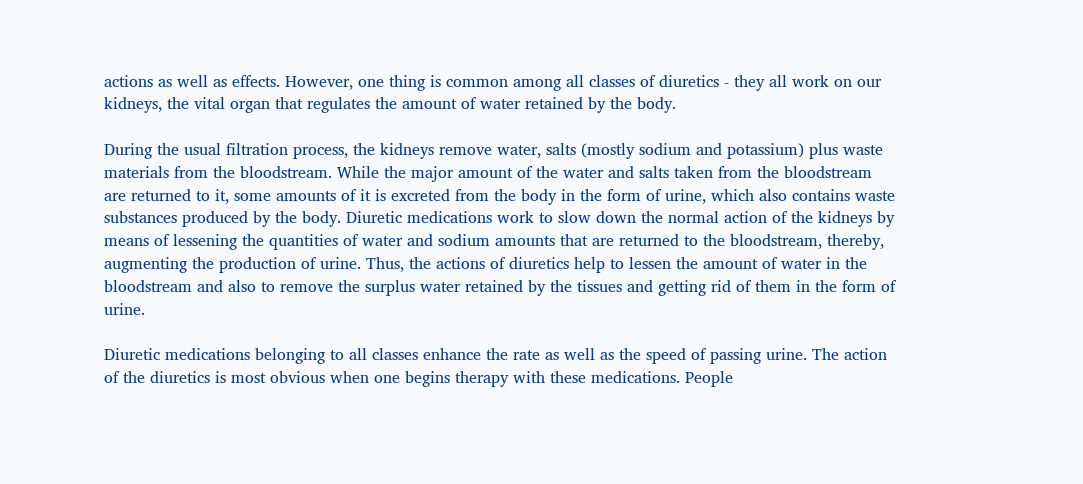actions as well as effects. However, one thing is common among all classes of diuretics - they all work on our kidneys, the vital organ that regulates the amount of water retained by the body.

During the usual filtration process, the kidneys remove water, salts (mostly sodium and potassium) plus waste materials from the bloodstream. While the major amount of the water and salts taken from the bloodstream are returned to it, some amounts of it is excreted from the body in the form of urine, which also contains waste substances produced by the body. Diuretic medications work to slow down the normal action of the kidneys by means of lessening the quantities of water and sodium amounts that are returned to the bloodstream, thereby, augmenting the production of urine. Thus, the actions of diuretics help to lessen the amount of water in the bloodstream and also to remove the surplus water retained by the tissues and getting rid of them in the form of urine.

Diuretic medications belonging to all classes enhance the rate as well as the speed of passing urine. The action of the diuretics is most obvious when one begins therapy with these medications. People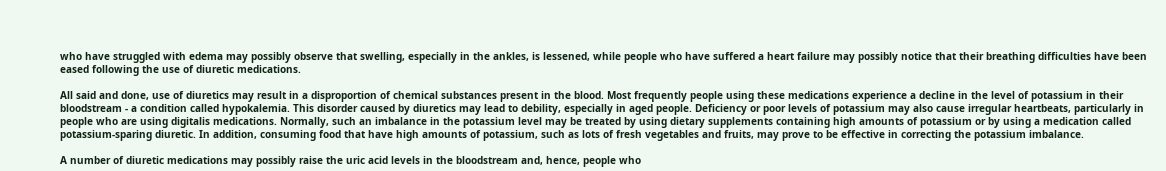who have struggled with edema may possibly observe that swelling, especially in the ankles, is lessened, while people who have suffered a heart failure may possibly notice that their breathing difficulties have been eased following the use of diuretic medications.

All said and done, use of diuretics may result in a disproportion of chemical substances present in the blood. Most frequently people using these medications experience a decline in the level of potassium in their bloodstream - a condition called hypokalemia. This disorder caused by diuretics may lead to debility, especially in aged people. Deficiency or poor levels of potassium may also cause irregular heartbeats, particularly in people who are using digitalis medications. Normally, such an imbalance in the potassium level may be treated by using dietary supplements containing high amounts of potassium or by using a medication called potassium-sparing diuretic. In addition, consuming food that have high amounts of potassium, such as lots of fresh vegetables and fruits, may prove to be effective in correcting the potassium imbalance.

A number of diuretic medications may possibly raise the uric acid levels in the bloodstream and, hence, people who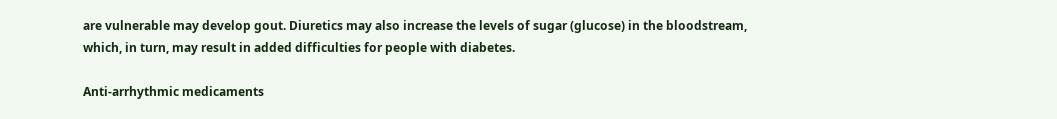are vulnerable may develop gout. Diuretics may also increase the levels of sugar (glucose) in the bloodstream, which, in turn, may result in added difficulties for people with diabetes.

Anti-arrhythmic medicaments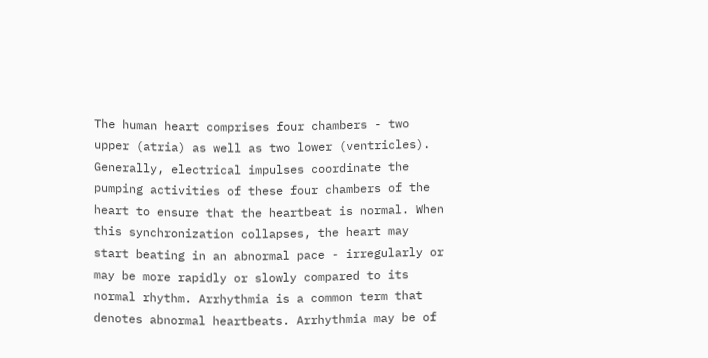The human heart comprises four chambers - two upper (atria) as well as two lower (ventricles). Generally, electrical impulses coordinate the pumping activities of these four chambers of the heart to ensure that the heartbeat is normal. When this synchronization collapses, the heart may start beating in an abnormal pace - irregularly or may be more rapidly or slowly compared to its normal rhythm. Arrhythmia is a common term that denotes abnormal heartbeats. Arrhythmia may be of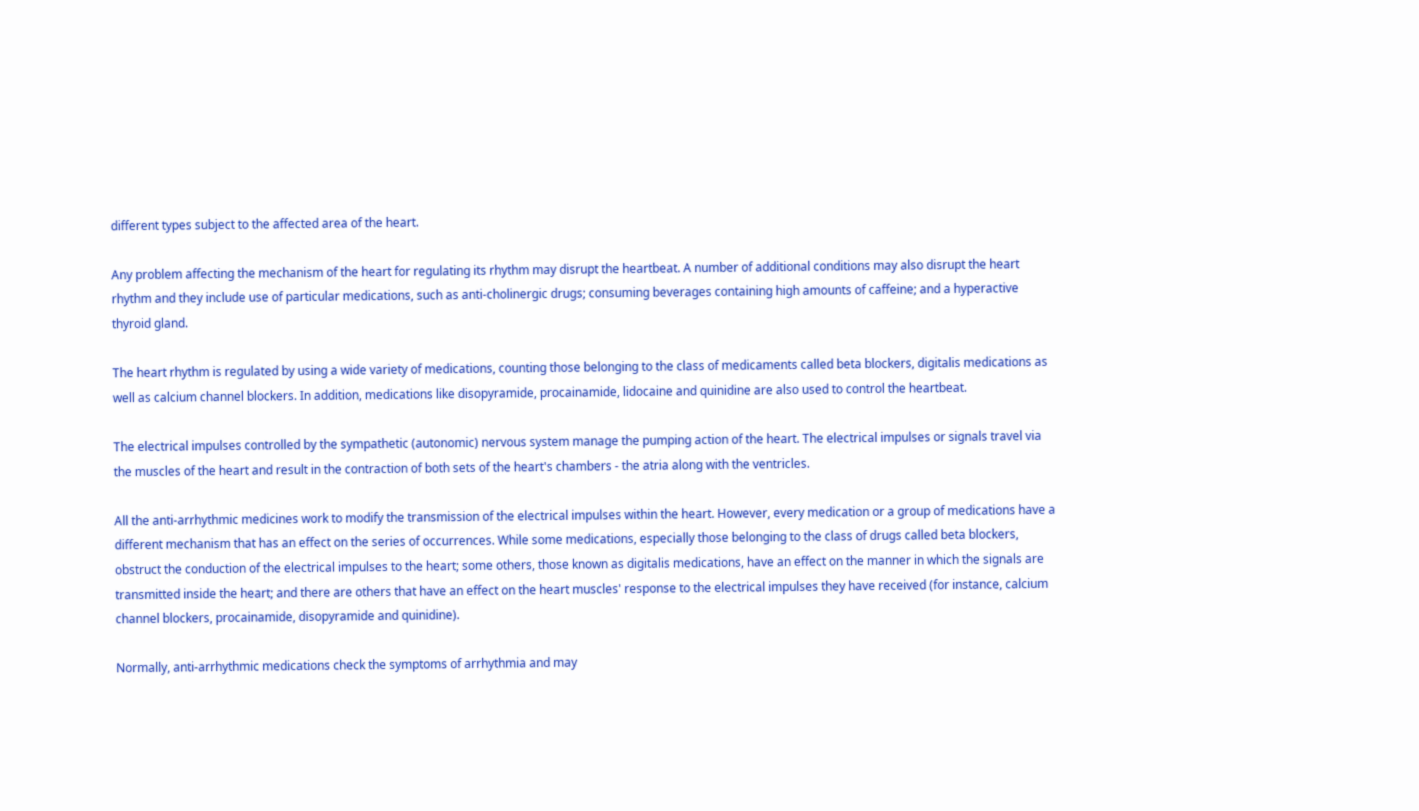different types subject to the affected area of the heart.

Any problem affecting the mechanism of the heart for regulating its rhythm may disrupt the heartbeat. A number of additional conditions may also disrupt the heart rhythm and they include use of particular medications, such as anti-cholinergic drugs; consuming beverages containing high amounts of caffeine; and a hyperactive thyroid gland.

The heart rhythm is regulated by using a wide variety of medications, counting those belonging to the class of medicaments called beta blockers, digitalis medications as well as calcium channel blockers. In addition, medications like disopyramide, procainamide, lidocaine and quinidine are also used to control the heartbeat.

The electrical impulses controlled by the sympathetic (autonomic) nervous system manage the pumping action of the heart. The electrical impulses or signals travel via the muscles of the heart and result in the contraction of both sets of the heart's chambers - the atria along with the ventricles.

All the anti-arrhythmic medicines work to modify the transmission of the electrical impulses within the heart. However, every medication or a group of medications have a different mechanism that has an effect on the series of occurrences. While some medications, especially those belonging to the class of drugs called beta blockers, obstruct the conduction of the electrical impulses to the heart; some others, those known as digitalis medications, have an effect on the manner in which the signals are transmitted inside the heart; and there are others that have an effect on the heart muscles' response to the electrical impulses they have received (for instance, calcium channel blockers, procainamide, disopyramide and quinidine).

Normally, anti-arrhythmic medications check the symptoms of arrhythmia and may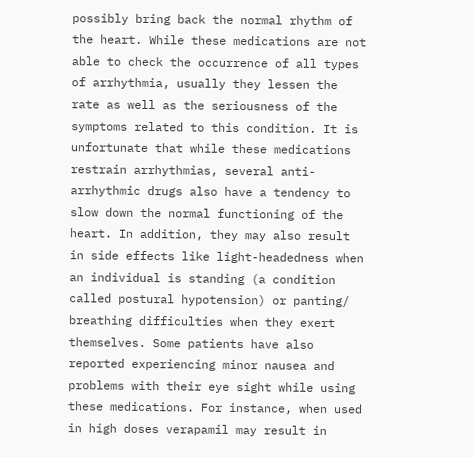possibly bring back the normal rhythm of the heart. While these medications are not able to check the occurrence of all types of arrhythmia, usually they lessen the rate as well as the seriousness of the symptoms related to this condition. It is unfortunate that while these medications restrain arrhythmias, several anti-arrhythmic drugs also have a tendency to slow down the normal functioning of the heart. In addition, they may also result in side effects like light-headedness when an individual is standing (a condition called postural hypotension) or panting/ breathing difficulties when they exert themselves. Some patients have also reported experiencing minor nausea and problems with their eye sight while using these medications. For instance, when used in high doses verapamil may result in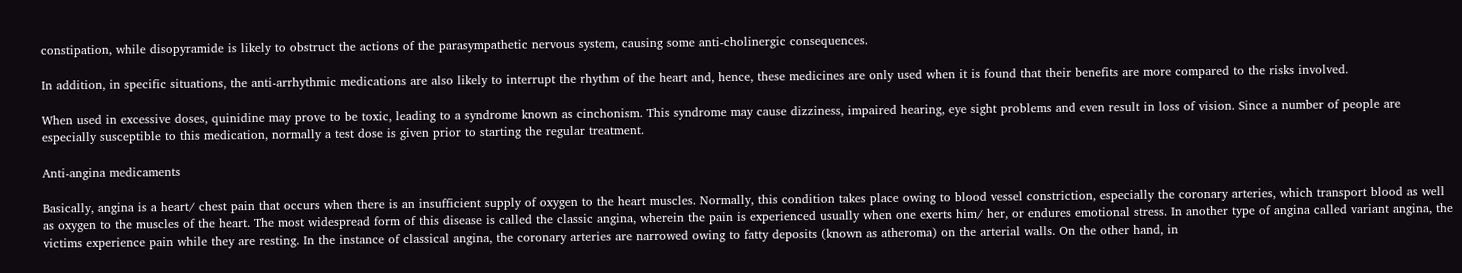constipation, while disopyramide is likely to obstruct the actions of the parasympathetic nervous system, causing some anti-cholinergic consequences.

In addition, in specific situations, the anti-arrhythmic medications are also likely to interrupt the rhythm of the heart and, hence, these medicines are only used when it is found that their benefits are more compared to the risks involved.

When used in excessive doses, quinidine may prove to be toxic, leading to a syndrome known as cinchonism. This syndrome may cause dizziness, impaired hearing, eye sight problems and even result in loss of vision. Since a number of people are especially susceptible to this medication, normally a test dose is given prior to starting the regular treatment.

Anti-angina medicaments

Basically, angina is a heart/ chest pain that occurs when there is an insufficient supply of oxygen to the heart muscles. Normally, this condition takes place owing to blood vessel constriction, especially the coronary arteries, which transport blood as well as oxygen to the muscles of the heart. The most widespread form of this disease is called the classic angina, wherein the pain is experienced usually when one exerts him/ her, or endures emotional stress. In another type of angina called variant angina, the victims experience pain while they are resting. In the instance of classical angina, the coronary arteries are narrowed owing to fatty deposits (known as atheroma) on the arterial walls. On the other hand, in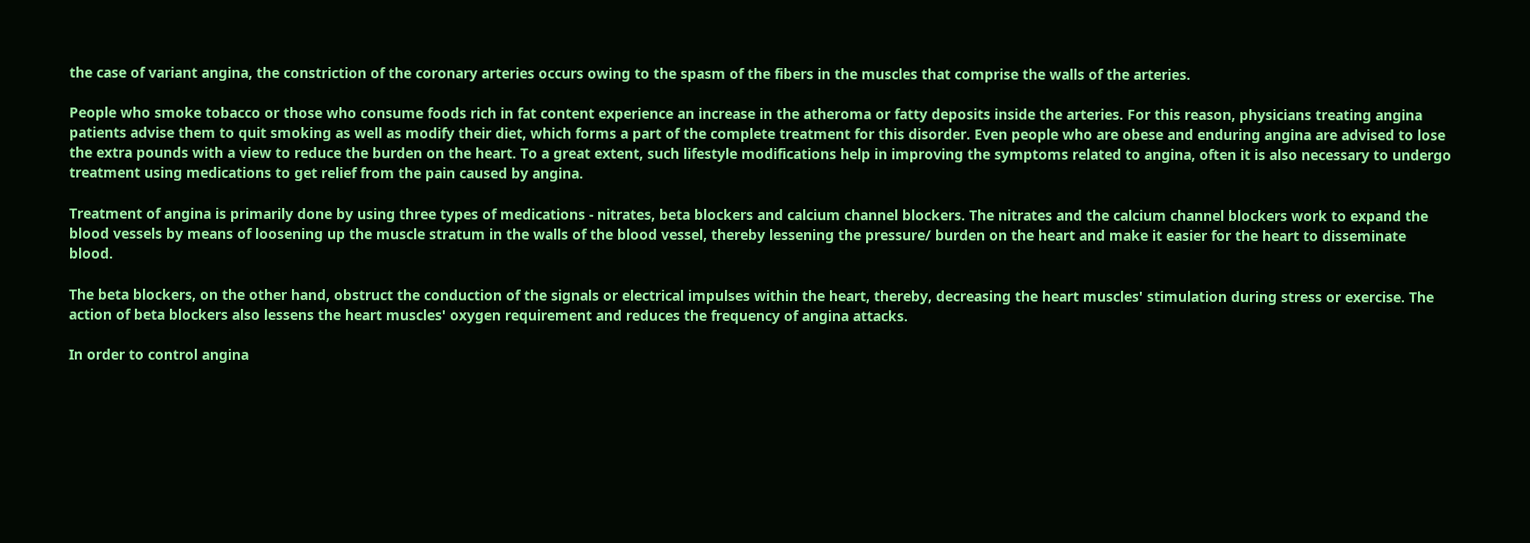the case of variant angina, the constriction of the coronary arteries occurs owing to the spasm of the fibers in the muscles that comprise the walls of the arteries.

People who smoke tobacco or those who consume foods rich in fat content experience an increase in the atheroma or fatty deposits inside the arteries. For this reason, physicians treating angina patients advise them to quit smoking as well as modify their diet, which forms a part of the complete treatment for this disorder. Even people who are obese and enduring angina are advised to lose the extra pounds with a view to reduce the burden on the heart. To a great extent, such lifestyle modifications help in improving the symptoms related to angina, often it is also necessary to undergo treatment using medications to get relief from the pain caused by angina.

Treatment of angina is primarily done by using three types of medications - nitrates, beta blockers and calcium channel blockers. The nitrates and the calcium channel blockers work to expand the blood vessels by means of loosening up the muscle stratum in the walls of the blood vessel, thereby lessening the pressure/ burden on the heart and make it easier for the heart to disseminate blood.

The beta blockers, on the other hand, obstruct the conduction of the signals or electrical impulses within the heart, thereby, decreasing the heart muscles' stimulation during stress or exercise. The action of beta blockers also lessens the heart muscles' oxygen requirement and reduces the frequency of angina attacks.

In order to control angina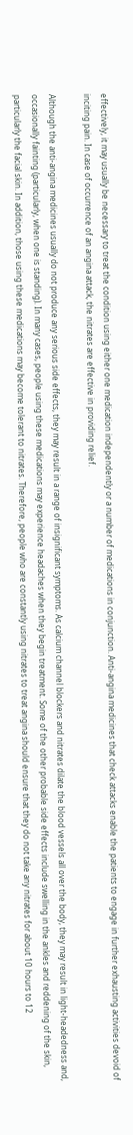effectively, it may usually be necessary to treat the condition using either one medication independently or a number of medications in conjunction. Anti-angina medicines that check attacks enable the patients to engage in further exhausting activities devoid of inciting pain. In case of occurrence of an angina attack, the nitrates are effective in providing relief.

Although the anti-angina medicines usually do not produce any serious side effects, they may result in a range of insignificant symptoms. As calcium channel blockers and nitrates dilate the blood vessels all over the body, they may result in light-headedness and, occasionally fainting (particularly, when one is standing). In many cases, people using these medications may experience headaches when they begin treatment. Some of the other probable side effects include swelling in the ankles and reddening of the skin, particularly the facial skin. In addition, those using these medications may become tolerant to nitrates. Therefore, people who are constantly using nitrates to treat angina should ensure that they do not take any nitrates for about 10 hours to 12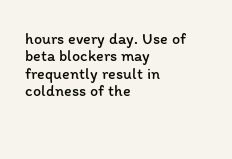hours every day. Use of beta blockers may frequently result in coldness of the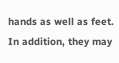hands as well as feet. In addition, they may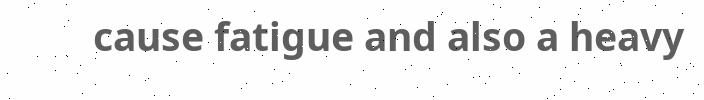cause fatigue and also a heavy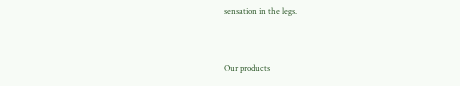sensation in the legs.


Our products